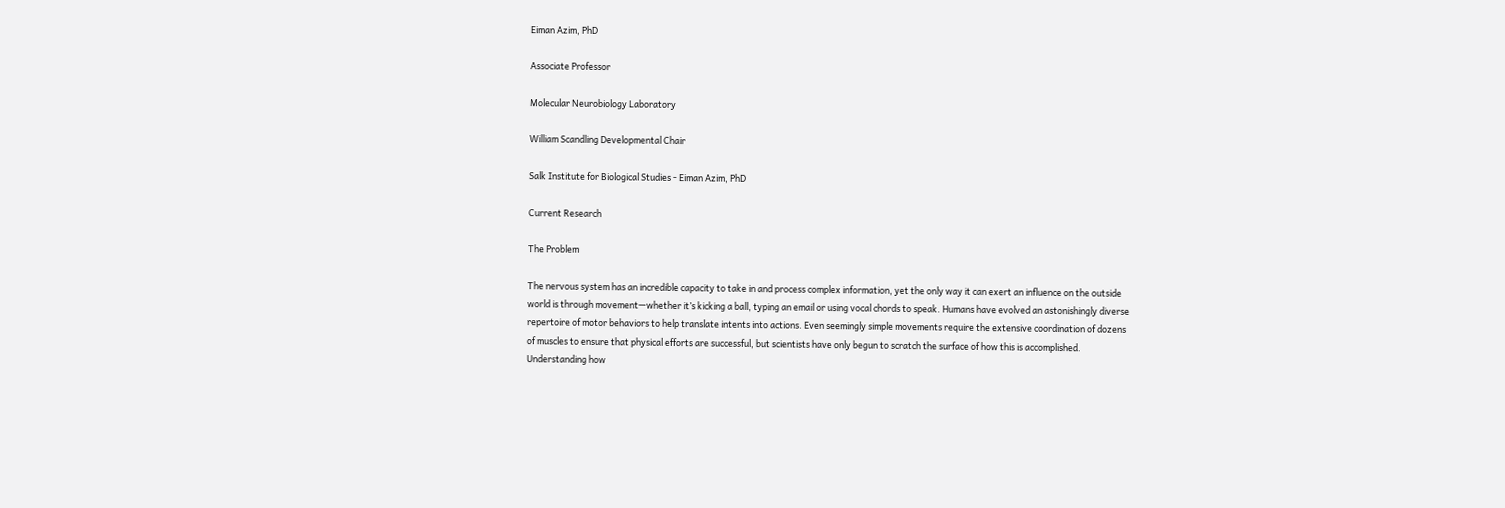Eiman Azim, PhD

Associate Professor

Molecular Neurobiology Laboratory

William Scandling Developmental Chair

Salk Institute for Biological Studies - Eiman Azim, PhD

Current Research

The Problem

The nervous system has an incredible capacity to take in and process complex information, yet the only way it can exert an influence on the outside world is through movement—whether it’s kicking a ball, typing an email or using vocal chords to speak. Humans have evolved an astonishingly diverse repertoire of motor behaviors to help translate intents into actions. Even seemingly simple movements require the extensive coordination of dozens of muscles to ensure that physical efforts are successful, but scientists have only begun to scratch the surface of how this is accomplished. Understanding how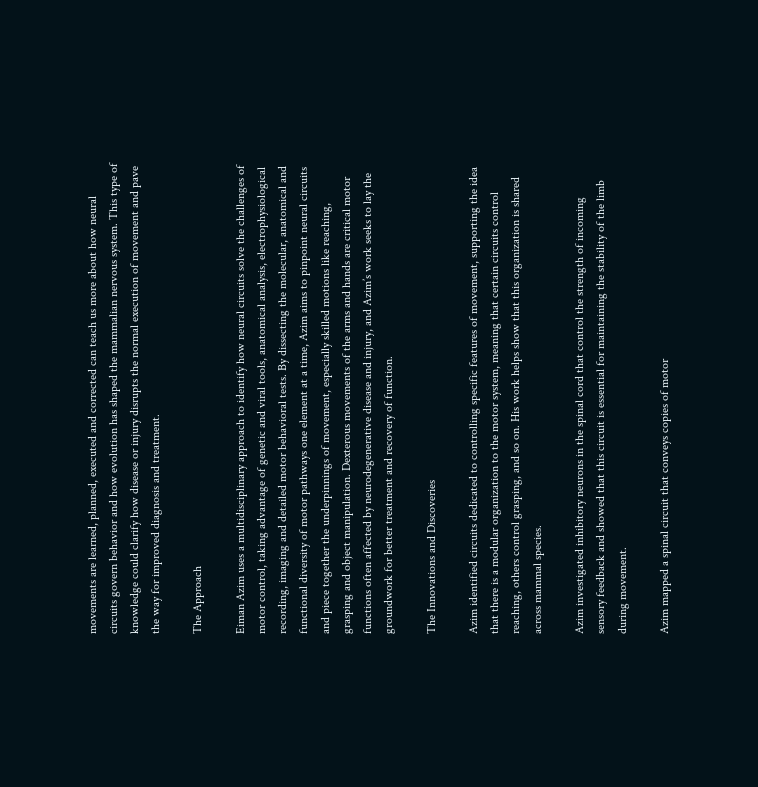movements are learned, planned, executed and corrected can teach us more about how neural circuits govern behavior and how evolution has shaped the mammalian nervous system. This type of knowledge could clarify how disease or injury disrupts the normal execution of movement and pave the way for improved diagnosis and treatment.

The Approach

Eiman Azim uses a multidisciplinary approach to identify how neural circuits solve the challenges of motor control, taking advantage of genetic and viral tools, anatomical analysis, electrophysiological recording, imaging and detailed motor behavioral tests. By dissecting the molecular, anatomical and functional diversity of motor pathways one element at a time, Azim aims to pinpoint neural circuits and piece together the underpinnings of movement, especially skilled motions like reaching, grasping and object manipulation. Dexterous movements of the arms and hands are critical motor functions often affected by neurodegenerative disease and injury, and Azim’s work seeks to lay the groundwork for better treatment and recovery of function.

The Innovations and Discoveries

Azim identified circuits dedicated to controlling specific features of movement, supporting the idea that there is a modular organization to the motor system, meaning that certain circuits control reaching, others control grasping, and so on. His work helps show that this organization is shared across mammal species.

Azim investigated inhibitory neurons in the spinal cord that control the strength of incoming sensory feedback and showed that this circuit is essential for maintaining the stability of the limb during movement.

Azim mapped a spinal circuit that conveys copies of motor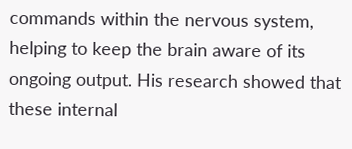commands within the nervous system, helping to keep the brain aware of its ongoing output. His research showed that these internal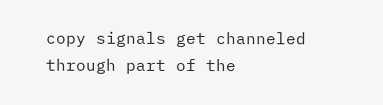copy signals get channeled through part of the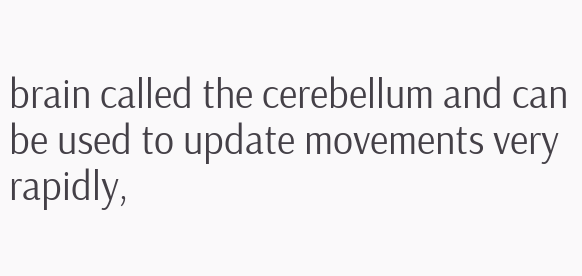brain called the cerebellum and can be used to update movements very rapidly,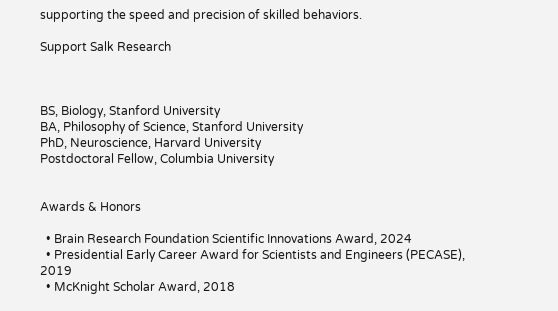supporting the speed and precision of skilled behaviors.

Support Salk Research



BS, Biology, Stanford University
BA, Philosophy of Science, Stanford University
PhD, Neuroscience, Harvard University
Postdoctoral Fellow, Columbia University


Awards & Honors

  • Brain Research Foundation Scientific Innovations Award, 2024
  • Presidential Early Career Award for Scientists and Engineers (PECASE), 2019
  • McKnight Scholar Award, 2018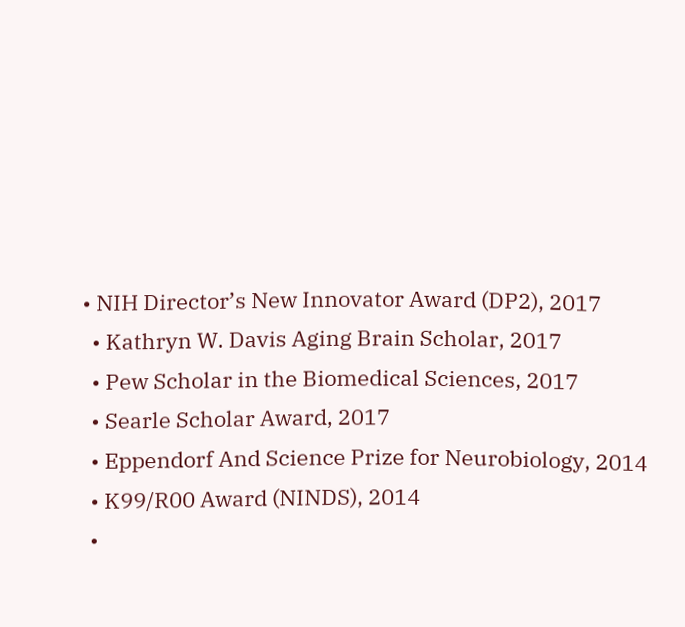• NIH Director’s New Innovator Award (DP2), 2017
  • Kathryn W. Davis Aging Brain Scholar, 2017
  • Pew Scholar in the Biomedical Sciences, 2017
  • Searle Scholar Award, 2017
  • Eppendorf And Science Prize for Neurobiology, 2014
  • K99/R00 Award (NINDS), 2014
  •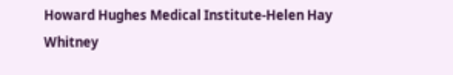Howard Hughes Medical Institute-Helen Hay Whitney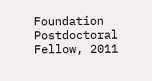Foundation Postdoctoral Fellow, 2011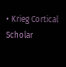• Krieg Cortical Scholar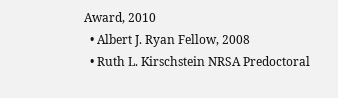Award, 2010
  • Albert J. Ryan Fellow, 2008
  • Ruth L. Kirschstein NRSA Predoctoral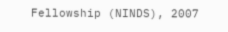Fellowship (NINDS), 2007